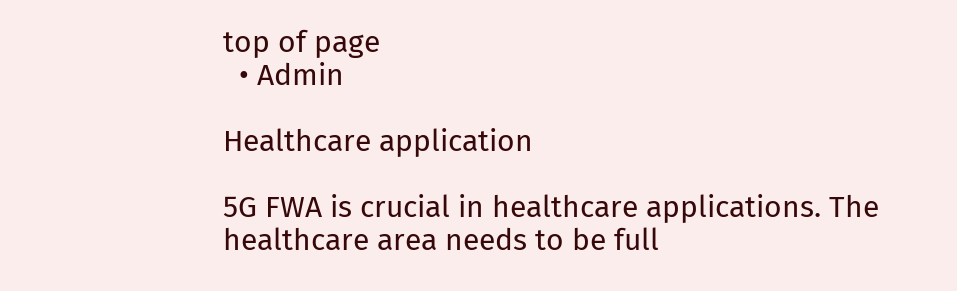top of page
  • Admin

Healthcare application

5G FWA is crucial in healthcare applications. The healthcare area needs to be full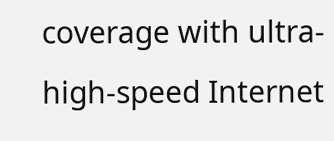coverage with ultra-high-speed Internet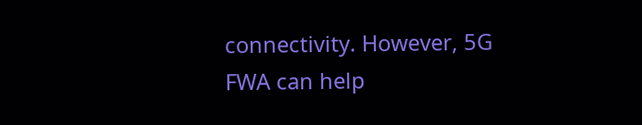connectivity. However, 5G FWA can help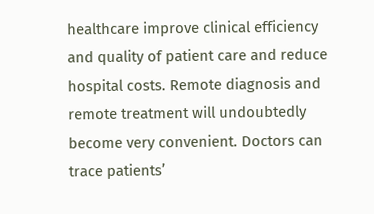healthcare improve clinical efficiency and quality of patient care and reduce hospital costs. Remote diagnosis and remote treatment will undoubtedly become very convenient. Doctors can trace patients’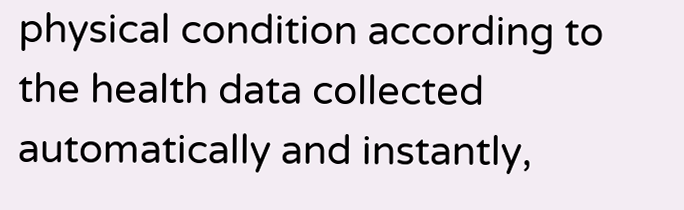physical condition according to the health data collected automatically and instantly,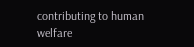contributing to human welfare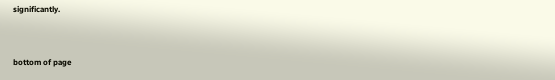significantly.



bottom of page